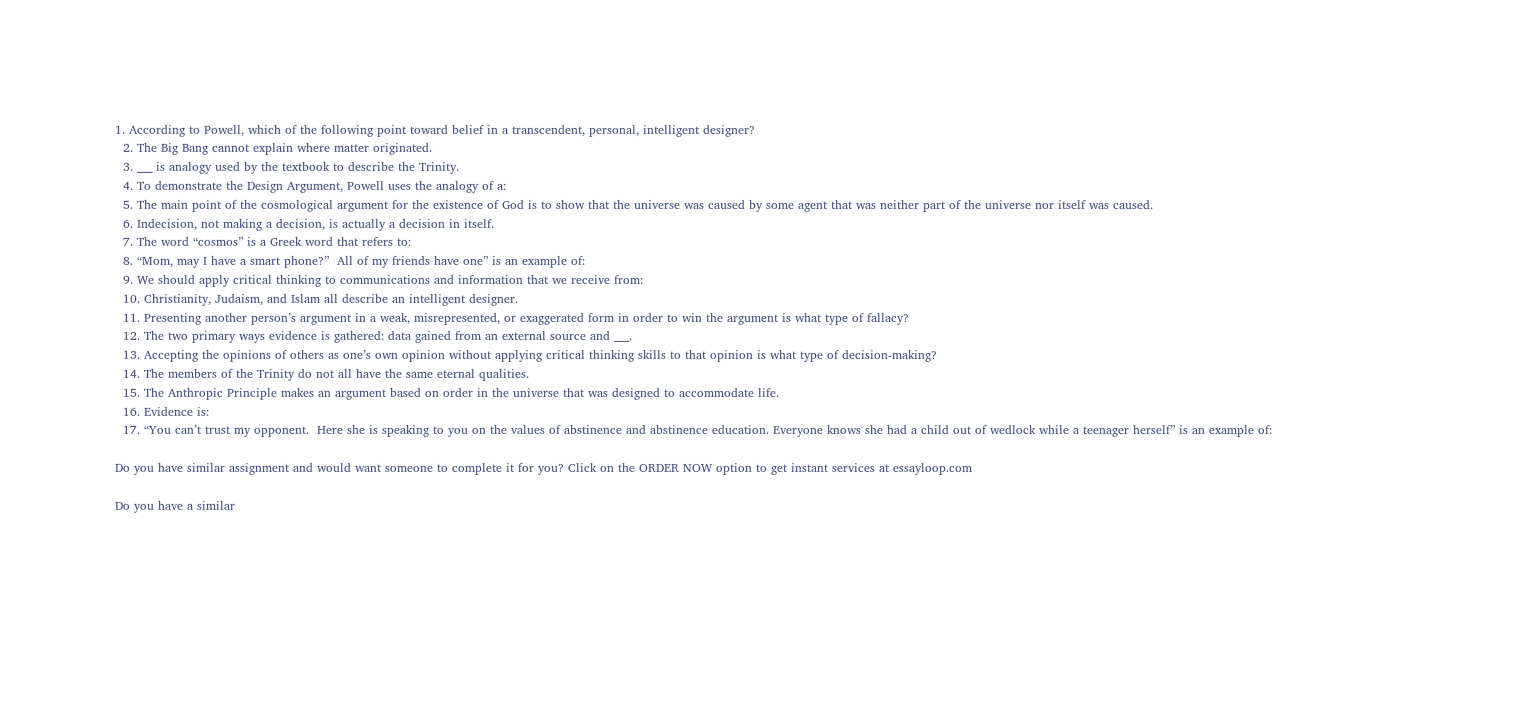1. According to Powell, which of the following point toward belief in a transcendent, personal, intelligent designer?
  2. The Big Bang cannot explain where matter originated.
  3. ___ is analogy used by the textbook to describe the Trinity.
  4. To demonstrate the Design Argument, Powell uses the analogy of a:
  5. The main point of the cosmological argument for the existence of God is to show that the universe was caused by some agent that was neither part of the universe nor itself was caused.
  6. Indecision, not making a decision, is actually a decision in itself.
  7. The word “cosmos” is a Greek word that refers to:
  8. “Mom, may I have a smart phone?”  All of my friends have one” is an example of:
  9. We should apply critical thinking to communications and information that we receive from:
  10. Christianity, Judaism, and Islam all describe an intelligent designer.
  11. Presenting another person’s argument in a weak, misrepresented, or exaggerated form in order to win the argument is what type of fallacy?
  12. The two primary ways evidence is gathered: data gained from an external source and ___.
  13. Accepting the opinions of others as one’s own opinion without applying critical thinking skills to that opinion is what type of decision-making?
  14. The members of the Trinity do not all have the same eternal qualities.
  15. The Anthropic Principle makes an argument based on order in the universe that was designed to accommodate life.
  16. Evidence is:
  17. “You can’t trust my opponent.  Here she is speaking to you on the values of abstinence and abstinence education. Everyone knows she had a child out of wedlock while a teenager herself” is an example of:

Do you have similar assignment and would want someone to complete it for you? Click on the ORDER NOW option to get instant services at essayloop.com

Do you have a similar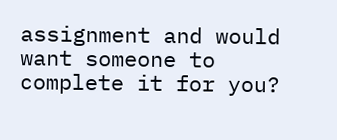assignment and would want someone to complete it for you?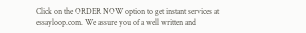Click on the ORDER NOW option to get instant services at essayloop.com. We assure you of a well written and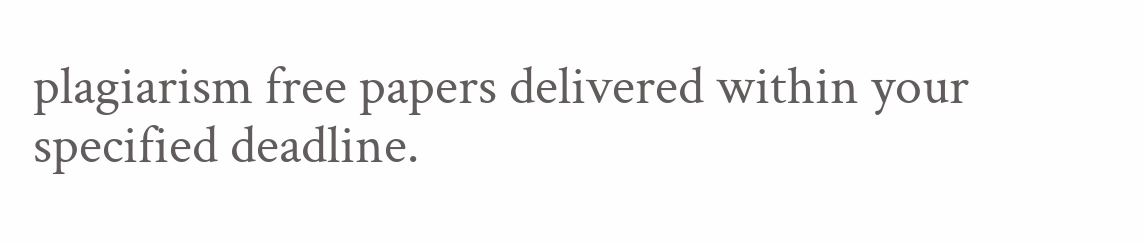plagiarism free papers delivered within your specified deadline.